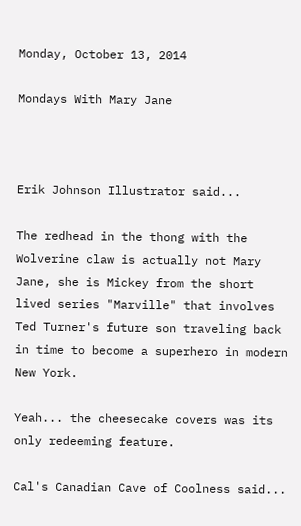Monday, October 13, 2014

Mondays With Mary Jane



Erik Johnson Illustrator said...

The redhead in the thong with the Wolverine claw is actually not Mary Jane, she is Mickey from the short lived series "Marville" that involves Ted Turner's future son traveling back in time to become a superhero in modern New York.

Yeah... the cheesecake covers was its only redeeming feature.

Cal's Canadian Cave of Coolness said...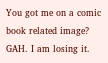You got me on a comic book related image? GAH. I am losing it.